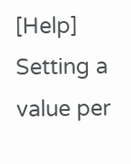[Help] Setting a value per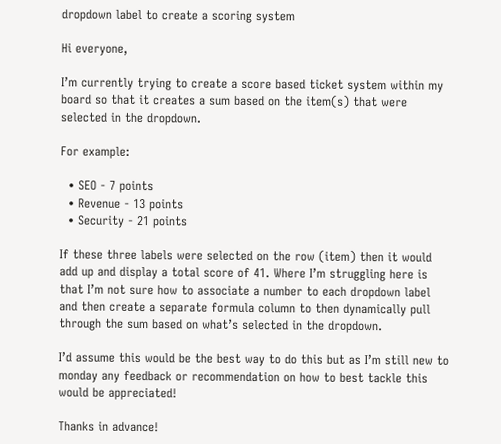dropdown label to create a scoring system

Hi everyone,

I’m currently trying to create a score based ticket system within my board so that it creates a sum based on the item(s) that were selected in the dropdown.

For example:

  • SEO - 7 points
  • Revenue - 13 points
  • Security - 21 points

If these three labels were selected on the row (item) then it would add up and display a total score of 41. Where I’m struggling here is that I’m not sure how to associate a number to each dropdown label and then create a separate formula column to then dynamically pull through the sum based on what’s selected in the dropdown.

I’d assume this would be the best way to do this but as I’m still new to monday any feedback or recommendation on how to best tackle this would be appreciated!

Thanks in advance!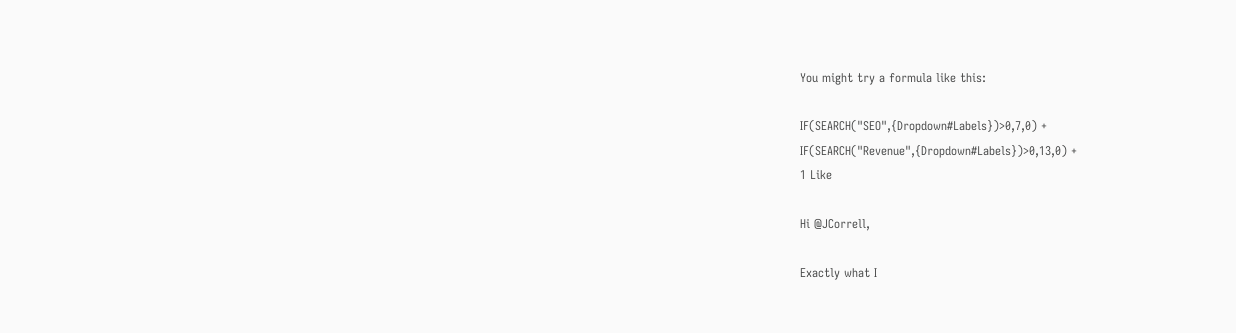You might try a formula like this:

IF(SEARCH("SEO",{Dropdown#Labels})>0,7,0) +
IF(SEARCH("Revenue",{Dropdown#Labels})>0,13,0) +
1 Like

Hi @JCorrell,

Exactly what I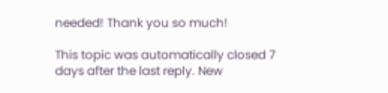needed! Thank you so much!

This topic was automatically closed 7 days after the last reply. New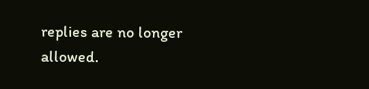replies are no longer allowed.